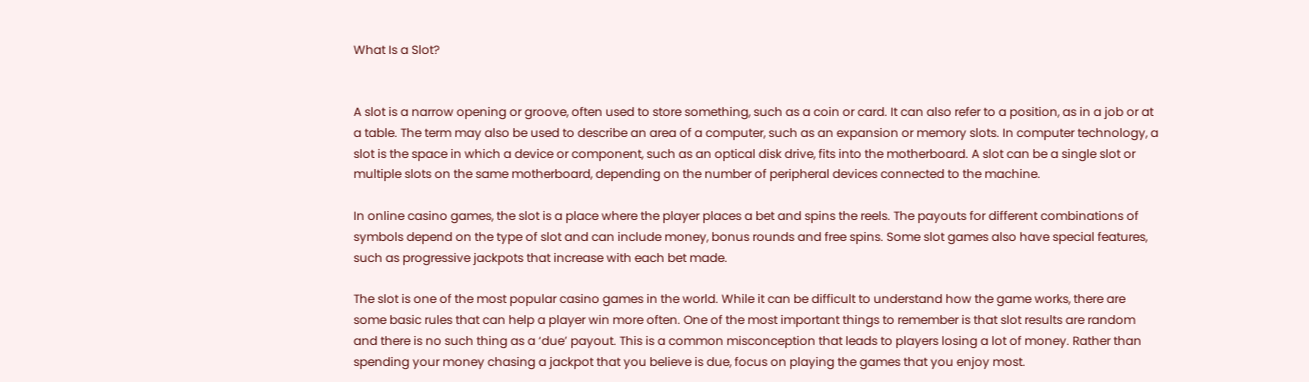What Is a Slot?


A slot is a narrow opening or groove, often used to store something, such as a coin or card. It can also refer to a position, as in a job or at a table. The term may also be used to describe an area of a computer, such as an expansion or memory slots. In computer technology, a slot is the space in which a device or component, such as an optical disk drive, fits into the motherboard. A slot can be a single slot or multiple slots on the same motherboard, depending on the number of peripheral devices connected to the machine.

In online casino games, the slot is a place where the player places a bet and spins the reels. The payouts for different combinations of symbols depend on the type of slot and can include money, bonus rounds and free spins. Some slot games also have special features, such as progressive jackpots that increase with each bet made.

The slot is one of the most popular casino games in the world. While it can be difficult to understand how the game works, there are some basic rules that can help a player win more often. One of the most important things to remember is that slot results are random and there is no such thing as a ‘due’ payout. This is a common misconception that leads to players losing a lot of money. Rather than spending your money chasing a jackpot that you believe is due, focus on playing the games that you enjoy most.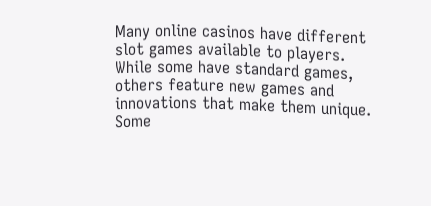Many online casinos have different slot games available to players. While some have standard games, others feature new games and innovations that make them unique. Some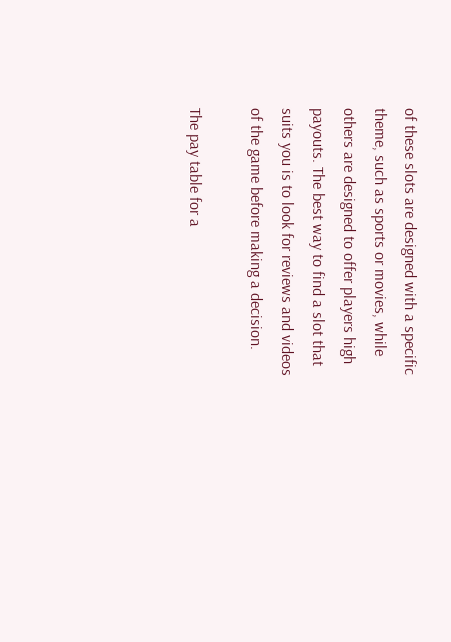of these slots are designed with a specific theme, such as sports or movies, while others are designed to offer players high payouts. The best way to find a slot that suits you is to look for reviews and videos of the game before making a decision.

The pay table for a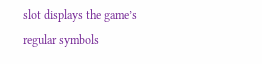slot displays the game’s regular symbols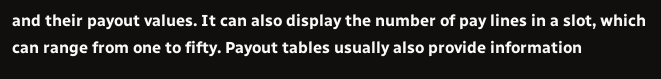and their payout values. It can also display the number of pay lines in a slot, which can range from one to fifty. Payout tables usually also provide information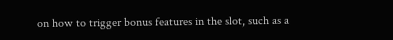on how to trigger bonus features in the slot, such as a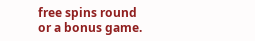free spins round or a bonus game.